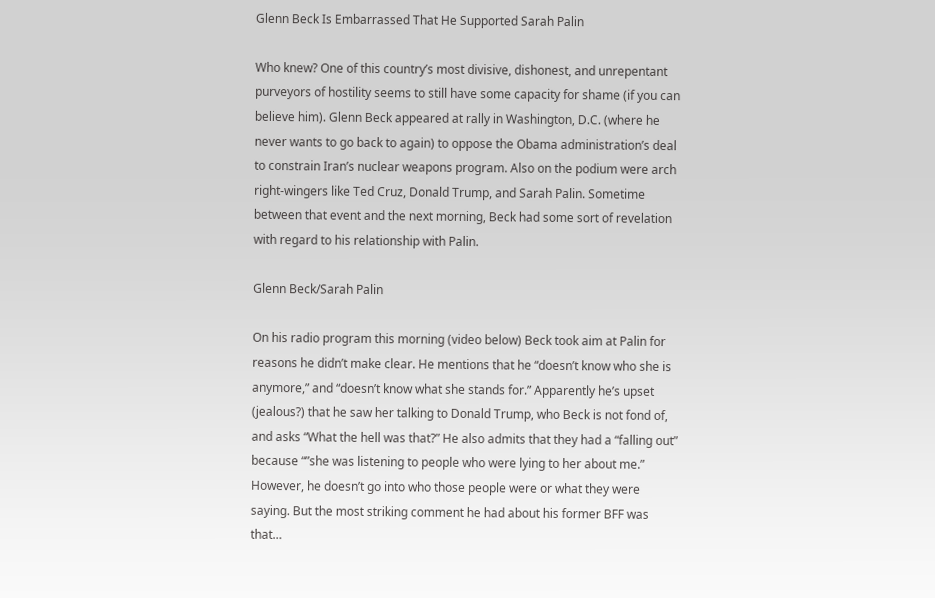Glenn Beck Is Embarrassed That He Supported Sarah Palin

Who knew? One of this country’s most divisive, dishonest, and unrepentant purveyors of hostility seems to still have some capacity for shame (if you can believe him). Glenn Beck appeared at rally in Washington, D.C. (where he never wants to go back to again) to oppose the Obama administration’s deal to constrain Iran’s nuclear weapons program. Also on the podium were arch right-wingers like Ted Cruz, Donald Trump, and Sarah Palin. Sometime between that event and the next morning, Beck had some sort of revelation with regard to his relationship with Palin.

Glenn Beck/Sarah Palin

On his radio program this morning (video below) Beck took aim at Palin for reasons he didn’t make clear. He mentions that he “doesn’t know who she is anymore,” and “doesn’t know what she stands for.” Apparently he’s upset (jealous?) that he saw her talking to Donald Trump, who Beck is not fond of, and asks “What the hell was that?” He also admits that they had a “falling out” because “”she was listening to people who were lying to her about me.” However, he doesn’t go into who those people were or what they were saying. But the most striking comment he had about his former BFF was that…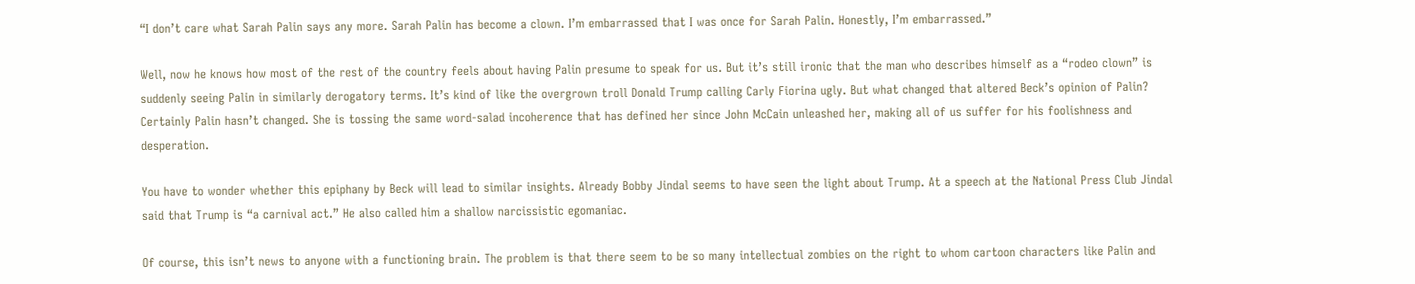“I don’t care what Sarah Palin says any more. Sarah Palin has become a clown. I’m embarrassed that I was once for Sarah Palin. Honestly, I’m embarrassed.”

Well, now he knows how most of the rest of the country feels about having Palin presume to speak for us. But it’s still ironic that the man who describes himself as a “rodeo clown” is suddenly seeing Palin in similarly derogatory terms. It’s kind of like the overgrown troll Donald Trump calling Carly Fiorina ugly. But what changed that altered Beck’s opinion of Palin? Certainly Palin hasn’t changed. She is tossing the same word-salad incoherence that has defined her since John McCain unleashed her, making all of us suffer for his foolishness and desperation.

You have to wonder whether this epiphany by Beck will lead to similar insights. Already Bobby Jindal seems to have seen the light about Trump. At a speech at the National Press Club Jindal said that Trump is “a carnival act.” He also called him a shallow narcissistic egomaniac.

Of course, this isn’t news to anyone with a functioning brain. The problem is that there seem to be so many intellectual zombies on the right to whom cartoon characters like Palin and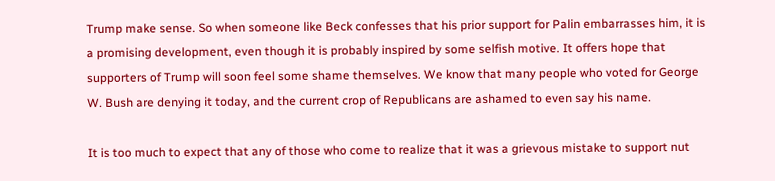Trump make sense. So when someone like Beck confesses that his prior support for Palin embarrasses him, it is a promising development, even though it is probably inspired by some selfish motive. It offers hope that supporters of Trump will soon feel some shame themselves. We know that many people who voted for George W. Bush are denying it today, and the current crop of Republicans are ashamed to even say his name.

It is too much to expect that any of those who come to realize that it was a grievous mistake to support nut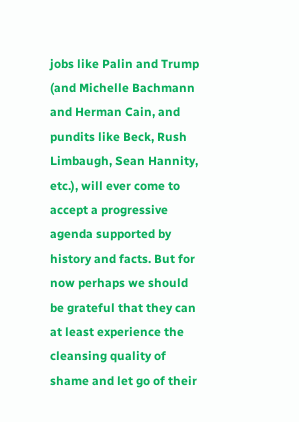jobs like Palin and Trump (and Michelle Bachmann and Herman Cain, and pundits like Beck, Rush Limbaugh, Sean Hannity, etc.), will ever come to accept a progressive agenda supported by history and facts. But for now perhaps we should be grateful that they can at least experience the cleansing quality of shame and let go of their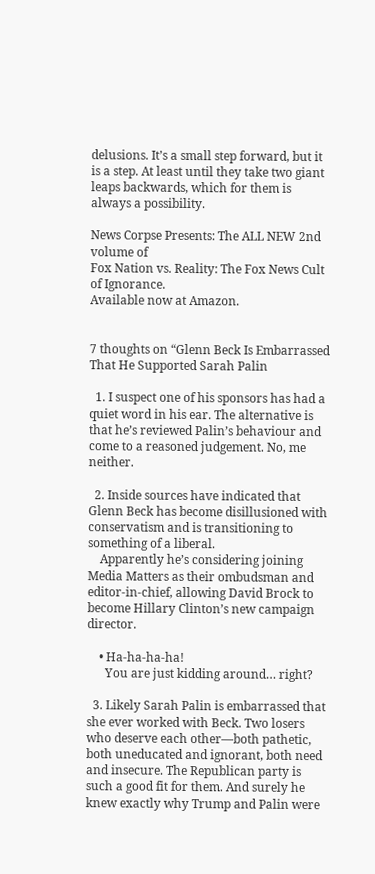delusions. It’s a small step forward, but it is a step. At least until they take two giant leaps backwards, which for them is always a possibility.

News Corpse Presents: The ALL NEW 2nd volume of
Fox Nation vs. Reality: The Fox News Cult of Ignorance.
Available now at Amazon.


7 thoughts on “Glenn Beck Is Embarrassed That He Supported Sarah Palin

  1. I suspect one of his sponsors has had a quiet word in his ear. The alternative is that he’s reviewed Palin’s behaviour and come to a reasoned judgement. No, me neither.

  2. Inside sources have indicated that Glenn Beck has become disillusioned with conservatism and is transitioning to something of a liberal.
    Apparently he’s considering joining Media Matters as their ombudsman and editor-in-chief, allowing David Brock to become Hillary Clinton’s new campaign director.

    • Ha-ha-ha-ha!
      You are just kidding around… right?

  3. Likely Sarah Palin is embarrassed that she ever worked with Beck. Two losers who deserve each other—both pathetic, both uneducated and ignorant, both need and insecure. The Republican party is such a good fit for them. And surely he knew exactly why Trump and Palin were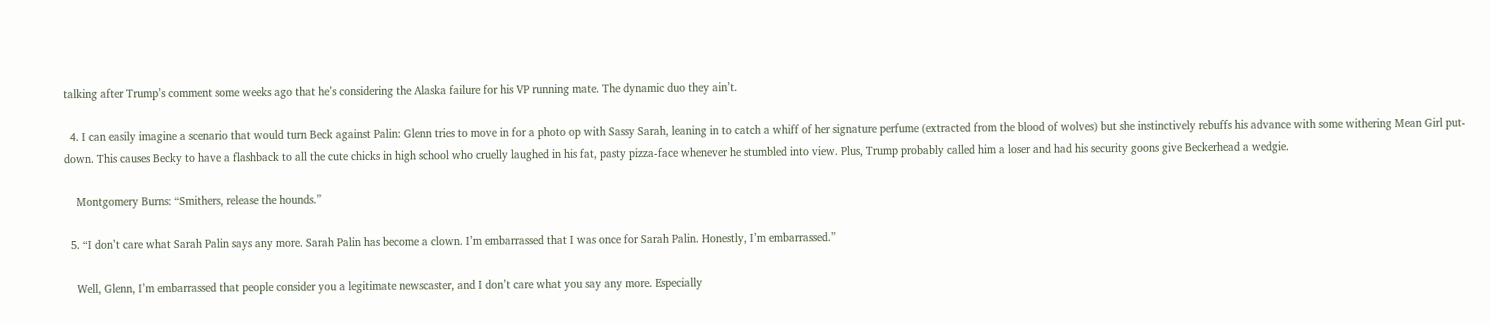talking after Trump’s comment some weeks ago that he’s considering the Alaska failure for his VP running mate. The dynamic duo they ain’t.

  4. I can easily imagine a scenario that would turn Beck against Palin: Glenn tries to move in for a photo op with Sassy Sarah, leaning in to catch a whiff of her signature perfume (extracted from the blood of wolves) but she instinctively rebuffs his advance with some withering Mean Girl put-down. This causes Becky to have a flashback to all the cute chicks in high school who cruelly laughed in his fat, pasty pizza-face whenever he stumbled into view. Plus, Trump probably called him a loser and had his security goons give Beckerhead a wedgie.

    Montgomery Burns: “Smithers, release the hounds.”

  5. “I don’t care what Sarah Palin says any more. Sarah Palin has become a clown. I’m embarrassed that I was once for Sarah Palin. Honestly, I’m embarrassed.”

    Well, Glenn, I’m embarrassed that people consider you a legitimate newscaster, and I don’t care what you say any more. Especially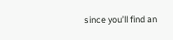since you’ll find an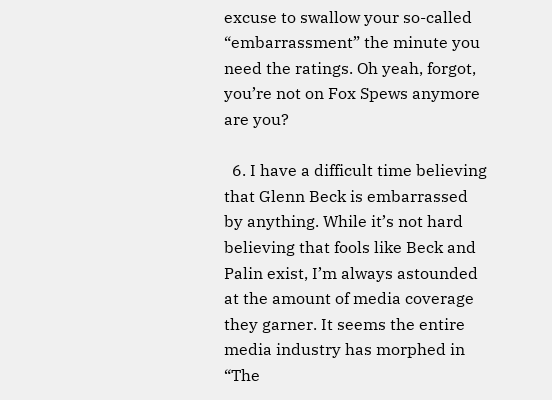excuse to swallow your so-called “embarrassment” the minute you need the ratings. Oh yeah, forgot, you’re not on Fox Spews anymore are you?

  6. I have a difficult time believing that Glenn Beck is embarrassed by anything. While it’s not hard believing that fools like Beck and Palin exist, I’m always astounded at the amount of media coverage they garner. It seems the entire media industry has morphed in “The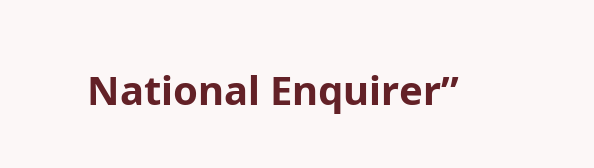National Enquirer”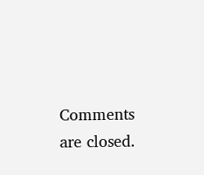Comments are closed.